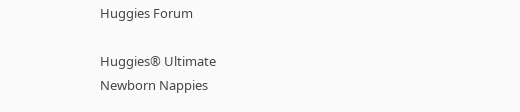Huggies Forum

Huggies® Ultimate
Newborn Nappies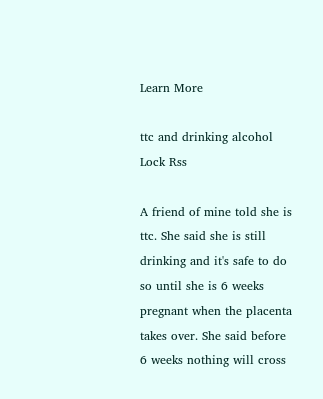Learn More

ttc and drinking alcohol Lock Rss

A friend of mine told she is ttc. She said she is still drinking and it's safe to do so until she is 6 weeks pregnant when the placenta takes over. She said before 6 weeks nothing will cross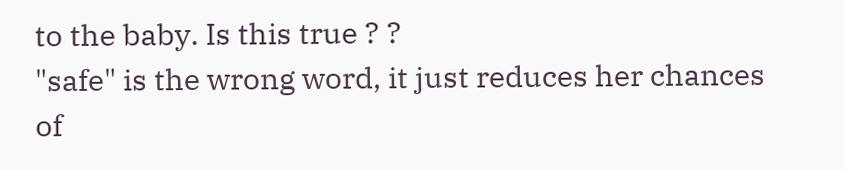to the baby. Is this true ? ?
"safe" is the wrong word, it just reduces her chances of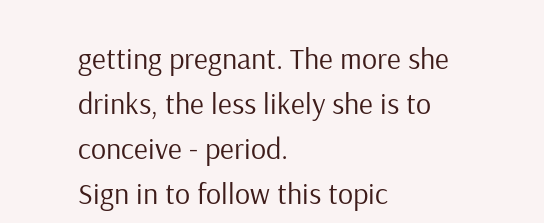getting pregnant. The more she drinks, the less likely she is to conceive - period.
Sign in to follow this topic